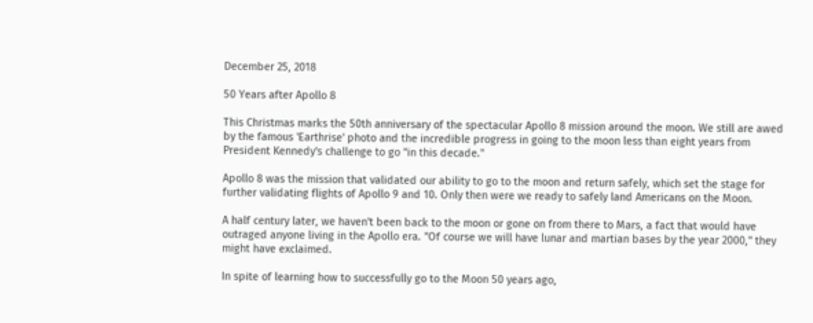December 25, 2018

50 Years after Apollo 8

This Christmas marks the 50th anniversary of the spectacular Apollo 8 mission around the moon. We still are awed by the famous 'Earthrise' photo and the incredible progress in going to the moon less than eight years from President Kennedy's challenge to go "in this decade."

Apollo 8 was the mission that validated our ability to go to the moon and return safely, which set the stage for further validating flights of Apollo 9 and 10. Only then were we ready to safely land Americans on the Moon.

A half century later, we haven't been back to the moon or gone on from there to Mars, a fact that would have outraged anyone living in the Apollo era. "Of course we will have lunar and martian bases by the year 2000," they might have exclaimed.

In spite of learning how to successfully go to the Moon 50 years ago,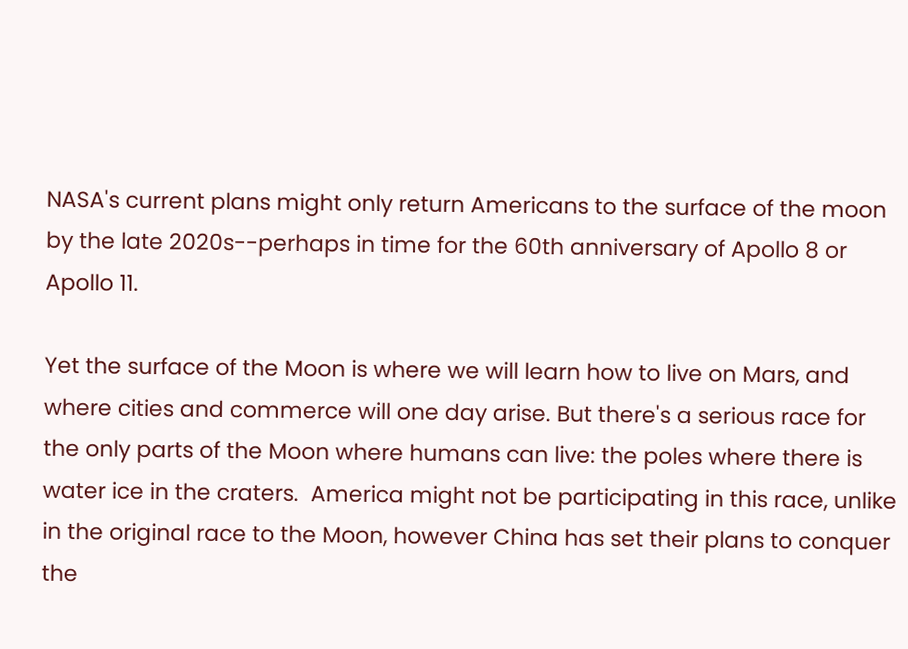NASA's current plans might only return Americans to the surface of the moon by the late 2020s--perhaps in time for the 60th anniversary of Apollo 8 or Apollo 11.

Yet the surface of the Moon is where we will learn how to live on Mars, and where cities and commerce will one day arise. But there's a serious race for the only parts of the Moon where humans can live: the poles where there is water ice in the craters.  America might not be participating in this race, unlike in the original race to the Moon, however China has set their plans to conquer the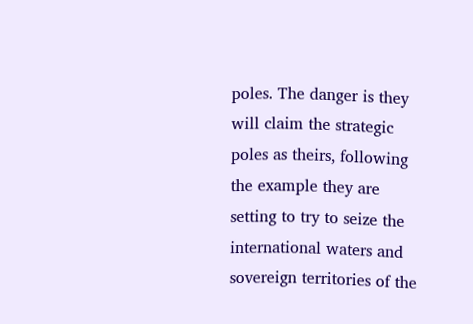poles. The danger is they will claim the strategic poles as theirs, following the example they are setting to try to seize the international waters and sovereign territories of the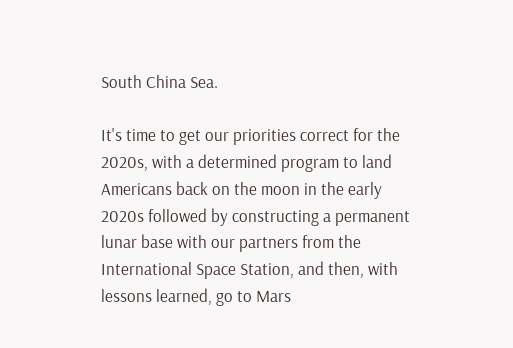South China Sea.

It's time to get our priorities correct for the 2020s, with a determined program to land Americans back on the moon in the early 2020s followed by constructing a permanent lunar base with our partners from the International Space Station, and then, with lessons learned, go to Mars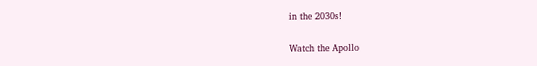in the 2030s!

Watch the Apollo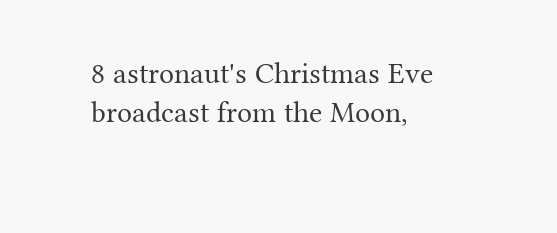8 astronaut's Christmas Eve broadcast from the Moon,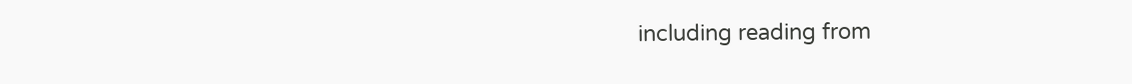including reading from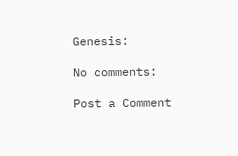Genesis:

No comments:

Post a Comment